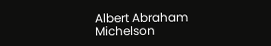Albert Abraham Michelson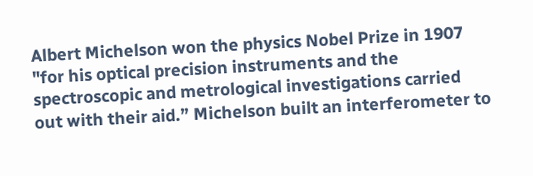Albert Michelson won the physics Nobel Prize in 1907 "for his optical precision instruments and the spectroscopic and metrological investigations carried out with their aid.” Michelson built an interferometer to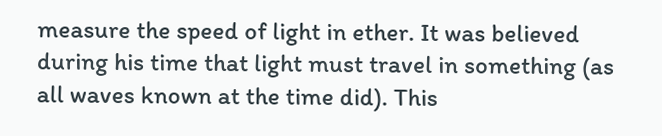measure the speed of light in ether. It was believed during his time that light must travel in something (as all waves known at the time did). This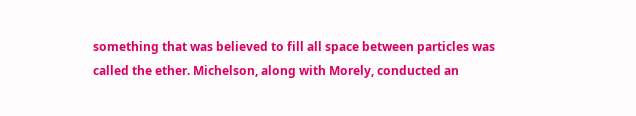something that was believed to fill all space between particles was called the ether. Michelson, along with Morely, conducted an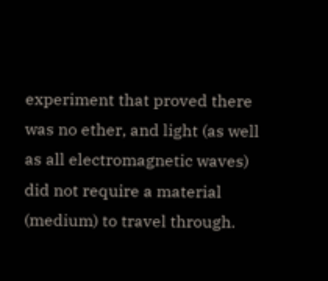experiment that proved there was no ether, and light (as well as all electromagnetic waves) did not require a material (medium) to travel through.